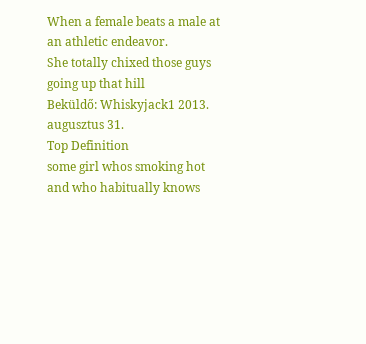When a female beats a male at an athletic endeavor.
She totally chixed those guys going up that hill
Beküldő: Whiskyjack1 2013. augusztus 31.
Top Definition
some girl whos smoking hot and who habitually knows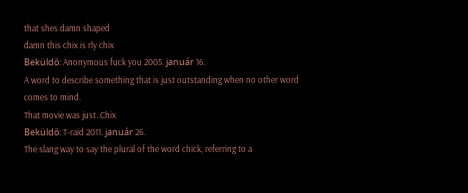that shes damn shaped
damn this chix is rly chix
Beküldő: Anonymous fuck you 2005. január 16.
A word to describe something that is just outstanding when no other word comes to mind.
That movie was just..Chix
Beküldő: T-raid 2011. január 26.
The slang way to say the plural of the word chick, referring to a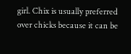girl. Chix is usually preferred over chicks because it can be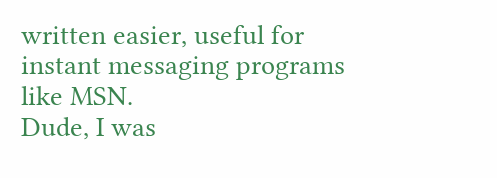written easier, useful for instant messaging programs like MSN.
Dude, I was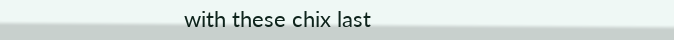with these chix last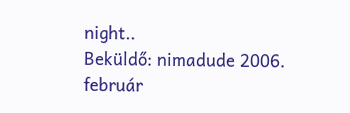night..
Beküldő: nimadude 2006. február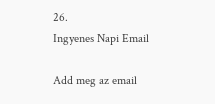26.
Ingyenes Napi Email

Add meg az email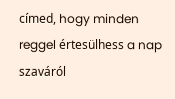címed, hogy minden reggel értesülhess a nap szaváról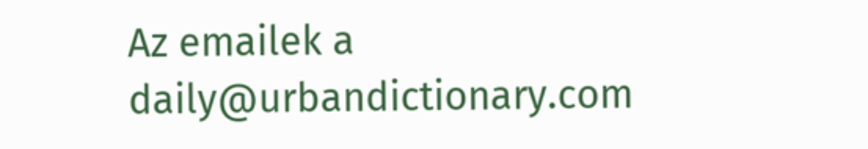Az emailek a daily@urbandictionary.com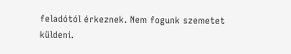feladótól érkeznek. Nem fogunk szemetet küldeni.